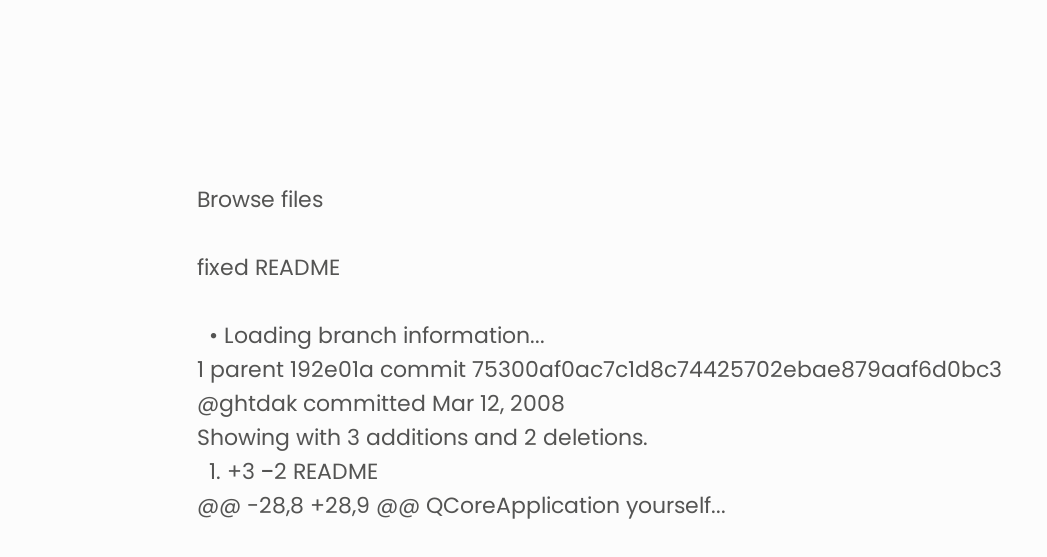Browse files

fixed README

  • Loading branch information...
1 parent 192e01a commit 75300af0ac7c1d8c74425702ebae879aaf6d0bc3 @ghtdak committed Mar 12, 2008
Showing with 3 additions and 2 deletions.
  1. +3 −2 README
@@ -28,8 +28,9 @@ QCoreApplication yourself...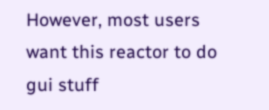However, most users want this reactor to do gui stuff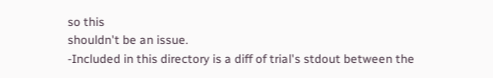so this
shouldn't be an issue.
-Included in this directory is a diff of trial's stdout between the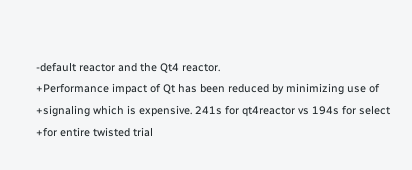-default reactor and the Qt4 reactor.
+Performance impact of Qt has been reduced by minimizing use of
+signaling which is expensive. 241s for qt4reactor vs 194s for select
+for entire twisted trial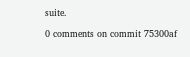suite.

0 comments on commit 75300af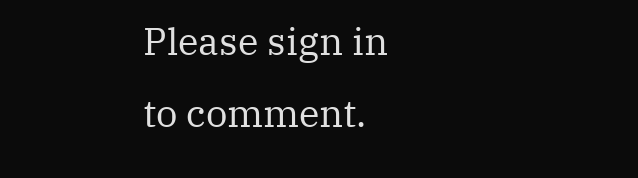Please sign in to comment.